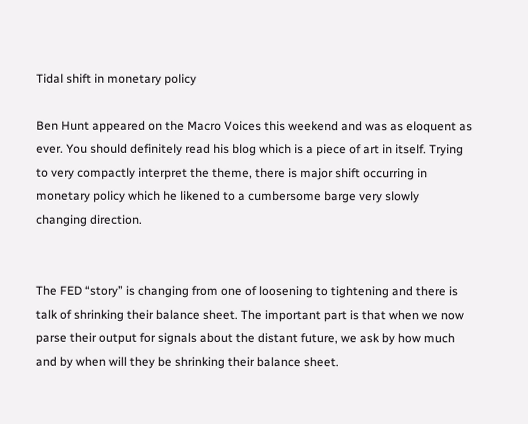Tidal shift in monetary policy

Ben Hunt appeared on the Macro Voices this weekend and was as eloquent as ever. You should definitely read his blog which is a piece of art in itself. Trying to very compactly interpret the theme, there is major shift occurring in monetary policy which he likened to a cumbersome barge very slowly changing direction.


The FED “story” is changing from one of loosening to tightening and there is talk of shrinking their balance sheet. The important part is that when we now parse their output for signals about the distant future, we ask by how much and by when will they be shrinking their balance sheet.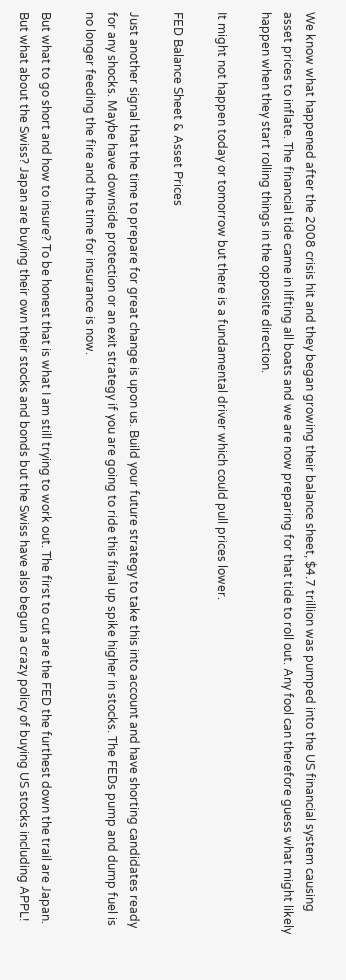We know what happened after the 2008 crisis hit and they began growing their balance sheet, $4.7 trillion was pumped into the US financial system causing asset prices to inflate. The financial tide came in lifting all boats and we are now preparing for that tide to roll out. Any fool can therefore guess what might likely happen when they start rolling things in the opposite direction.

It might not happen today or tomorrow but there is a fundamental driver which could pull prices lower.

FED Balance Sheet & Asset Prices

Just another signal that the time to prepare for great change is upon us. Build your future strategy to take this into account and have shorting candidates ready for any shocks. Maybe have downside protection or an exit strategy if you are going to ride this final up spike higher in stocks. The FEDs pump and dump fuel is no longer feeding the fire and the time for insurance is now.

But what to go short and how to insure? To be honest that is what I am still trying to work out. The first to cut are the FED the furthest down the trail are Japan. But what about the Swiss? Japan are buying their own their stocks and bonds but the Swiss have also begun a crazy policy of buying US stocks including APPL!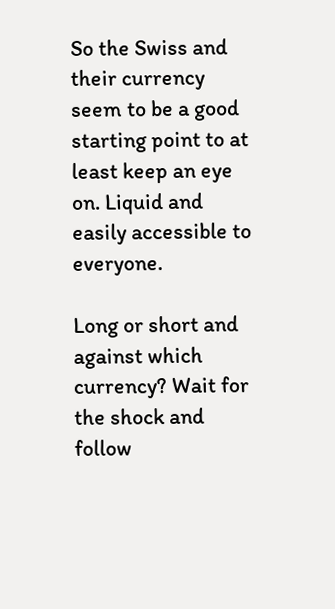So the Swiss and their currency seem to be a good starting point to at least keep an eye on. Liquid and easily accessible to everyone.

Long or short and against which currency? Wait for the shock and follow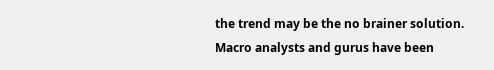the trend may be the no brainer solution. Macro analysts and gurus have been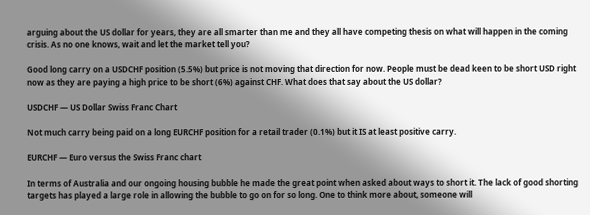arguing about the US dollar for years, they are all smarter than me and they all have competing thesis on what will happen in the coming crisis. As no one knows, wait and let the market tell you?

Good long carry on a USDCHF position (5.5%) but price is not moving that direction for now. People must be dead keen to be short USD right now as they are paying a high price to be short (6%) against CHF. What does that say about the US dollar?

USDCHF — US Dollar Swiss Franc Chart

Not much carry being paid on a long EURCHF position for a retail trader (0.1%) but it IS at least positive carry.

EURCHF — Euro versus the Swiss Franc chart

In terms of Australia and our ongoing housing bubble he made the great point when asked about ways to short it. The lack of good shorting targets has played a large role in allowing the bubble to go on for so long. One to think more about, someone will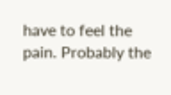have to feel the pain. Probably the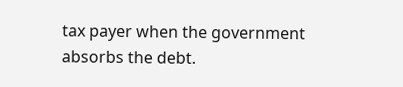tax payer when the government absorbs the debt.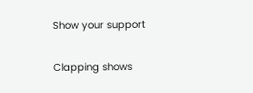Show your support

Clapping shows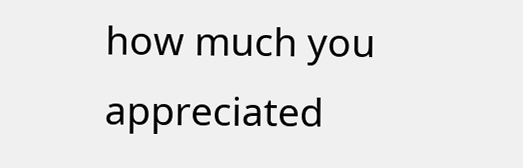how much you appreciated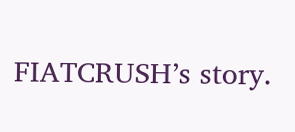FIATCRUSH’s story.